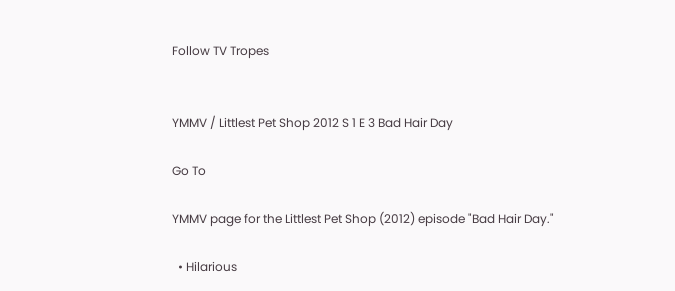Follow TV Tropes


YMMV / Littlest Pet Shop 2012 S 1 E 3 Bad Hair Day

Go To

YMMV page for the Littlest Pet Shop (2012) episode "Bad Hair Day."

  • Hilarious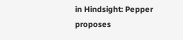in Hindsight: Pepper proposes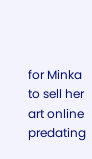for Minka to sell her art online predating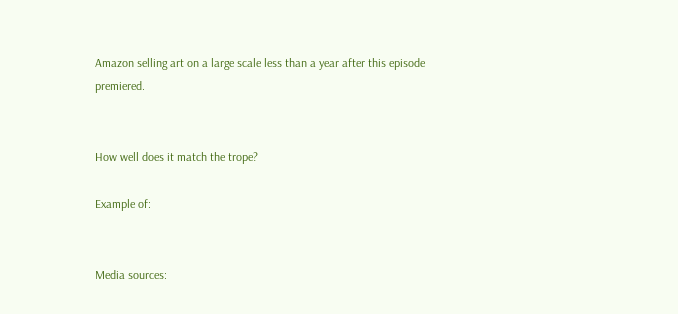Amazon selling art on a large scale less than a year after this episode premiered.


How well does it match the trope?

Example of:


Media sources: